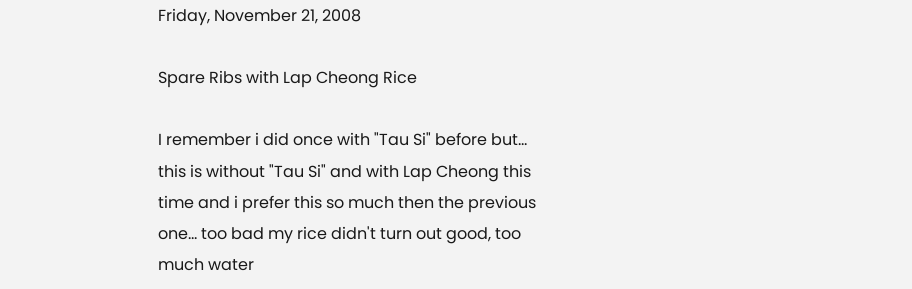Friday, November 21, 2008

Spare Ribs with Lap Cheong Rice

I remember i did once with "Tau Si" before but... this is without "Tau Si" and with Lap Cheong this time and i prefer this so much then the previous one... too bad my rice didn't turn out good, too much water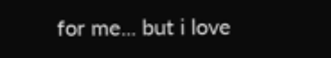for me... but i love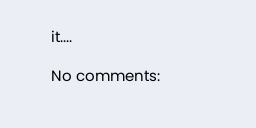it....

No comments: